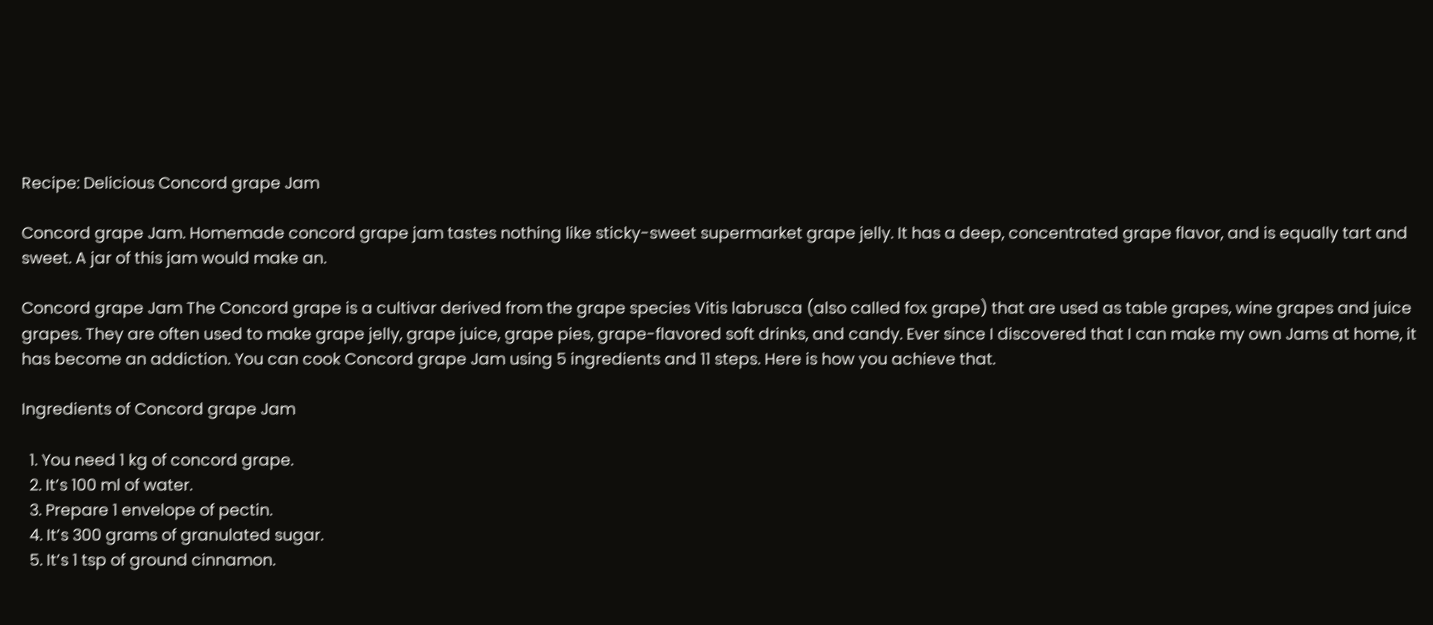Recipe: Delicious Concord grape Jam

Concord grape Jam. Homemade concord grape jam tastes nothing like sticky-sweet supermarket grape jelly. It has a deep, concentrated grape flavor, and is equally tart and sweet. A jar of this jam would make an.

Concord grape Jam The Concord grape is a cultivar derived from the grape species Vitis labrusca (also called fox grape) that are used as table grapes, wine grapes and juice grapes. They are often used to make grape jelly, grape juice, grape pies, grape-flavored soft drinks, and candy. Ever since I discovered that I can make my own Jams at home, it has become an addiction. You can cook Concord grape Jam using 5 ingredients and 11 steps. Here is how you achieve that.

Ingredients of Concord grape Jam

  1. You need 1 kg of concord grape.
  2. It’s 100 ml of water.
  3. Prepare 1 envelope of pectin.
  4. It’s 300 grams of granulated sugar.
  5. It’s 1 tsp of ground cinnamon.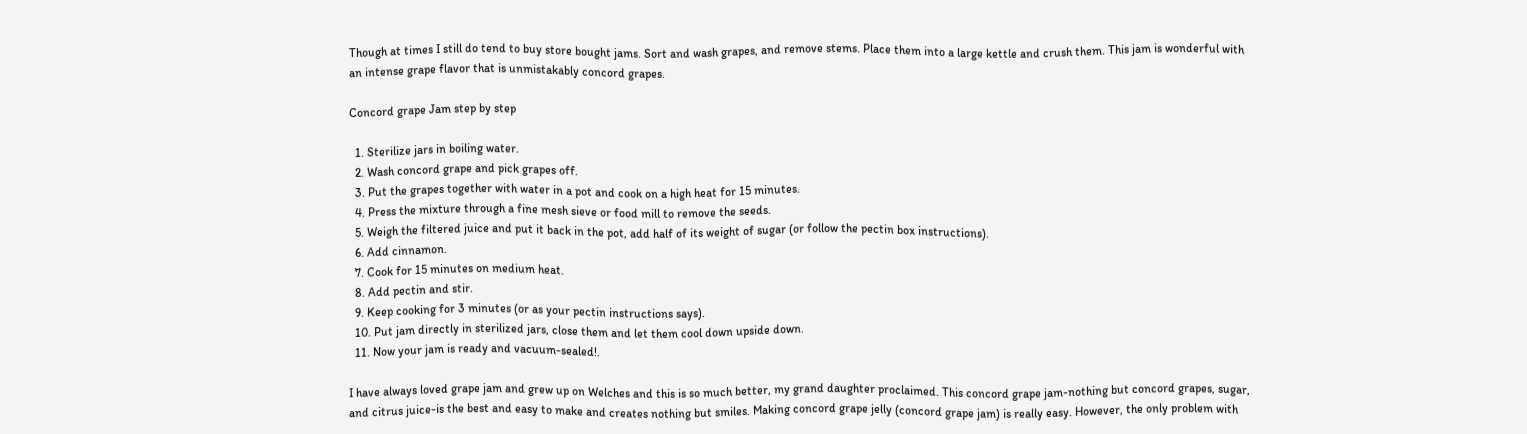Though at times I still do tend to buy store bought jams. Sort and wash grapes, and remove stems. Place them into a large kettle and crush them. This jam is wonderful with an intense grape flavor that is unmistakably concord grapes.

Concord grape Jam step by step

  1. Sterilize jars in boiling water.
  2. Wash concord grape and pick grapes off.
  3. Put the grapes together with water in a pot and cook on a high heat for 15 minutes.
  4. Press the mixture through a fine mesh sieve or food mill to remove the seeds.
  5. Weigh the filtered juice and put it back in the pot, add half of its weight of sugar (or follow the pectin box instructions).
  6. Add cinnamon.
  7. Cook for 15 minutes on medium heat.
  8. Add pectin and stir.
  9. Keep cooking for 3 minutes (or as your pectin instructions says).
  10. Put jam directly in sterilized jars, close them and let them cool down upside down.
  11. Now your jam is ready and vacuum-sealed!.

I have always loved grape jam and grew up on Welches and this is so much better, my grand daughter proclaimed. This concord grape jam-nothing but concord grapes, sugar, and citrus juice-is the best and easy to make and creates nothing but smiles. Making concord grape jelly (concord grape jam) is really easy. However, the only problem with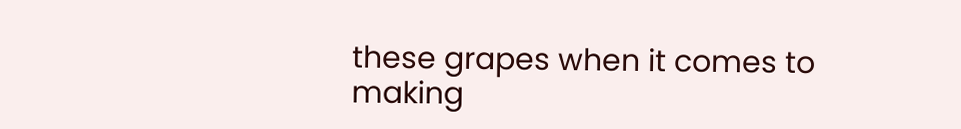these grapes when it comes to making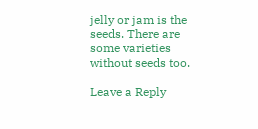jelly or jam is the seeds. There are some varieties without seeds too.

Leave a Reply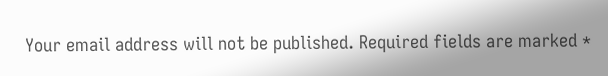Your email address will not be published. Required fields are marked *